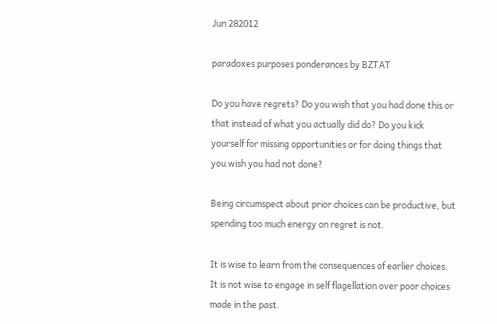Jun 282012

paradoxes purposes ponderances by BZTAT

Do you have regrets? Do you wish that you had done this or that instead of what you actually did do? Do you kick yourself for missing opportunities or for doing things that you wish you had not done?

Being circumspect about prior choices can be productive, but spending too much energy on regret is not.

It is wise to learn from the consequences of earlier choices. It is not wise to engage in self flagellation over poor choices made in the past.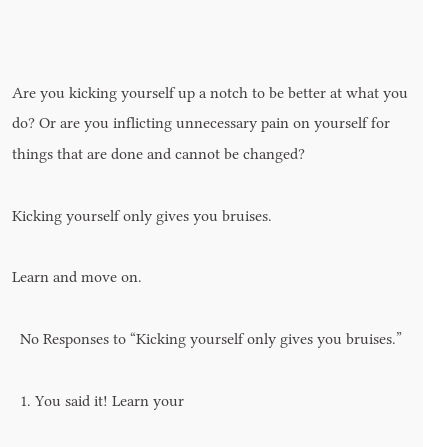Are you kicking yourself up a notch to be better at what you do? Or are you inflicting unnecessary pain on yourself for things that are done and cannot be changed?

Kicking yourself only gives you bruises.

Learn and move on.

  No Responses to “Kicking yourself only gives you bruises.”

  1. You said it! Learn your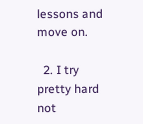lessons and move on.

  2. I try pretty hard not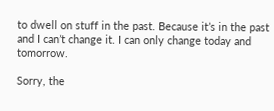to dwell on stuff in the past. Because it’s in the past and I can’t change it. I can only change today and tomorrow.

Sorry, the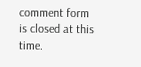comment form is closed at this time.